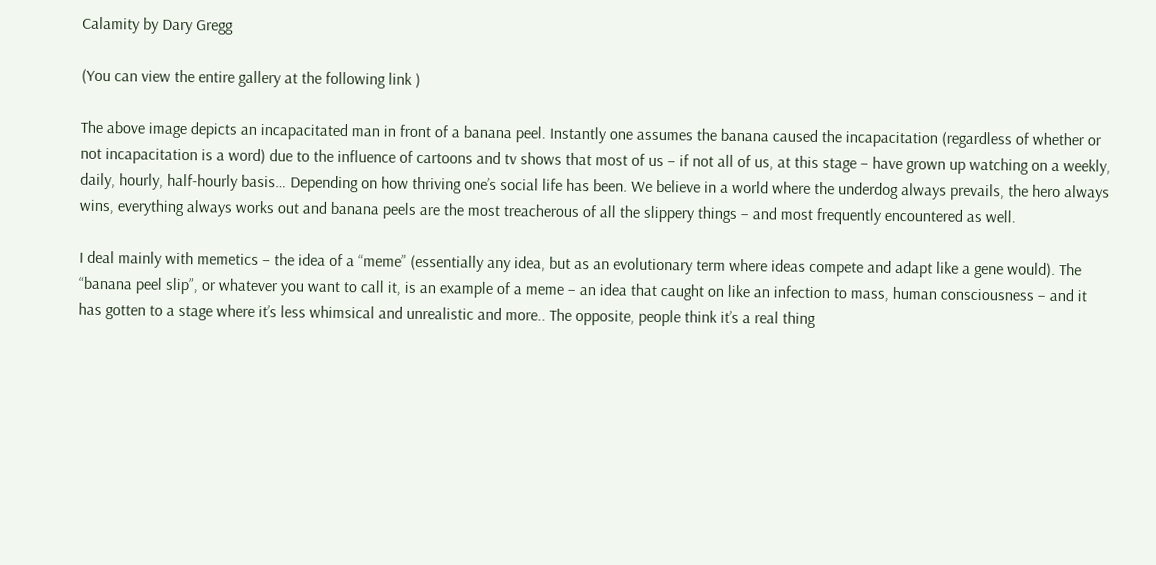Calamity by Dary Gregg

(You can view the entire gallery at the following link )

The above image depicts an incapacitated man in front of a banana peel. Instantly one assumes the banana caused the incapacitation (regardless of whether or not incapacitation is a word) due to the influence of cartoons and tv shows that most of us – if not all of us, at this stage – have grown up watching on a weekly, daily, hourly, half-hourly basis… Depending on how thriving one’s social life has been. We believe in a world where the underdog always prevails, the hero always wins, everything always works out and banana peels are the most treacherous of all the slippery things – and most frequently encountered as well.

I deal mainly with memetics – the idea of a “meme” (essentially any idea, but as an evolutionary term where ideas compete and adapt like a gene would). The “banana peel slip”, or whatever you want to call it, is an example of a meme – an idea that caught on like an infection to mass, human consciousness – and it has gotten to a stage where it’s less whimsical and unrealistic and more.. The opposite, people think it’s a real thing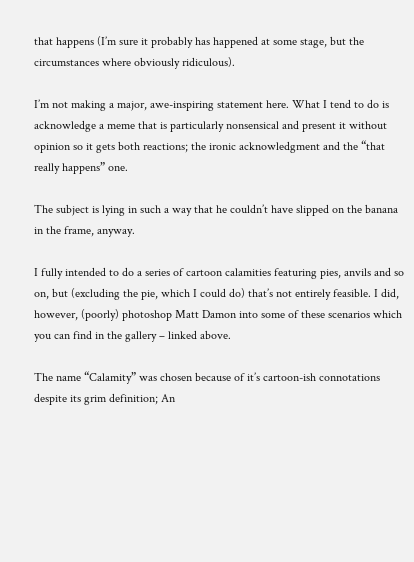that happens (I’m sure it probably has happened at some stage, but the circumstances where obviously ridiculous).

I’m not making a major, awe-inspiring statement here. What I tend to do is acknowledge a meme that is particularly nonsensical and present it without opinion so it gets both reactions; the ironic acknowledgment and the “that really happens” one.

The subject is lying in such a way that he couldn’t have slipped on the banana in the frame, anyway.

I fully intended to do a series of cartoon calamities featuring pies, anvils and so on, but (excluding the pie, which I could do) that’s not entirely feasible. I did, however, (poorly) photoshop Matt Damon into some of these scenarios which you can find in the gallery – linked above.

The name “Calamity” was chosen because of it’s cartoon-ish connotations despite its grim definition; An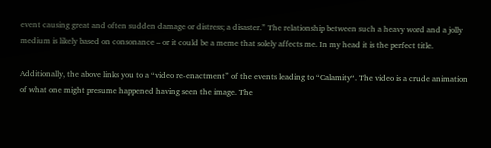event causing great and often sudden damage or distress; a disaster.” The relationship between such a heavy word and a jolly medium is likely based on consonance – or it could be a meme that solely affects me. In my head it is the perfect title.

Additionally, the above links you to a “video re-enactment” of the events leading to “Calamity“. The video is a crude animation of what one might presume happened having seen the image. The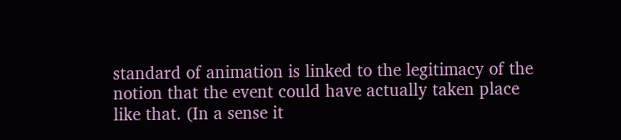standard of animation is linked to the legitimacy of the notion that the event could have actually taken place like that. (In a sense it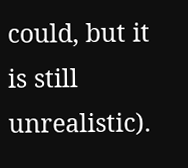could, but it is still unrealistic).